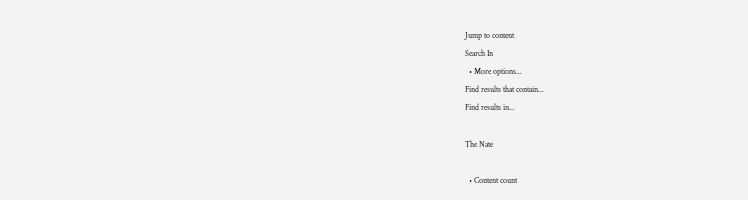Jump to content
Search In
  • More options...
Find results that contain...
Find results in...

The Nate

  • Content count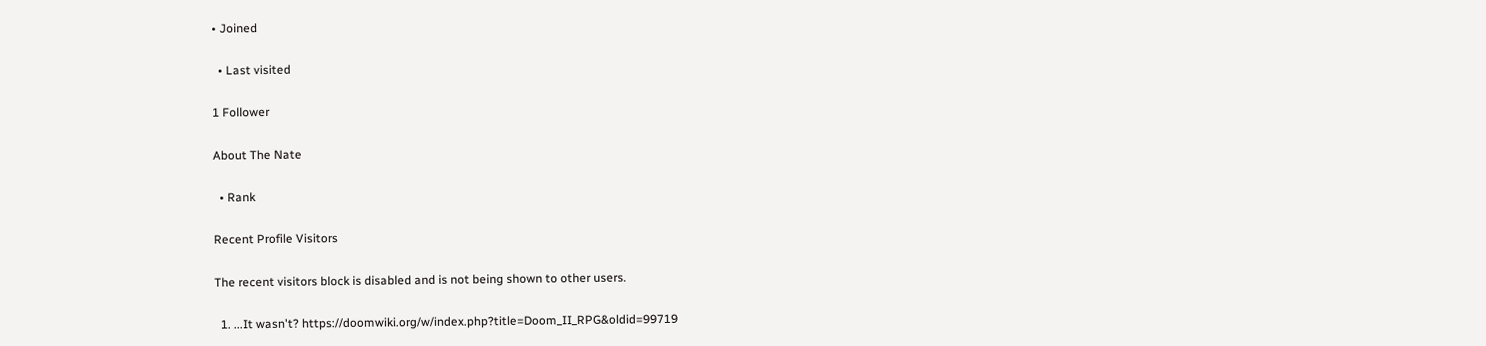• Joined

  • Last visited

1 Follower

About The Nate

  • Rank

Recent Profile Visitors

The recent visitors block is disabled and is not being shown to other users.

  1. ...It wasn't? https://doomwiki.org/w/index.php?title=Doom_II_RPG&oldid=99719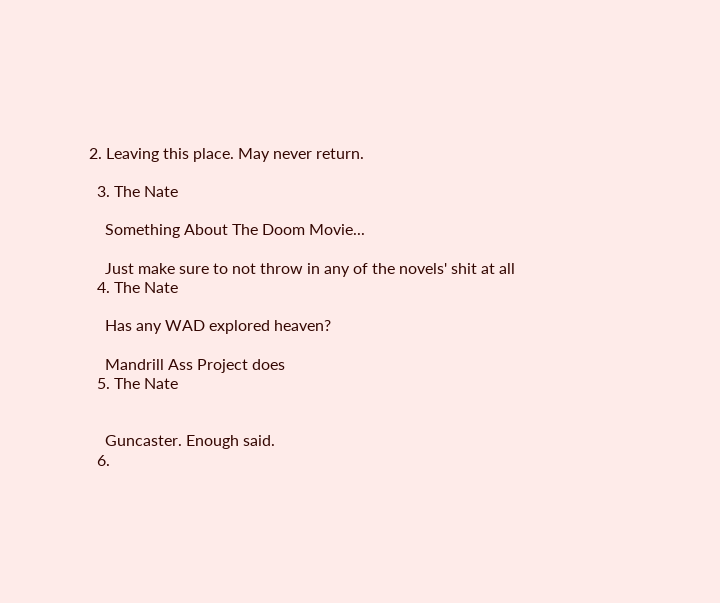2. Leaving this place. May never return.

  3. The Nate

    Something About The Doom Movie...

    Just make sure to not throw in any of the novels' shit at all
  4. The Nate

    Has any WAD explored heaven?

    Mandrill Ass Project does
  5. The Nate


    Guncaster. Enough said.
  6.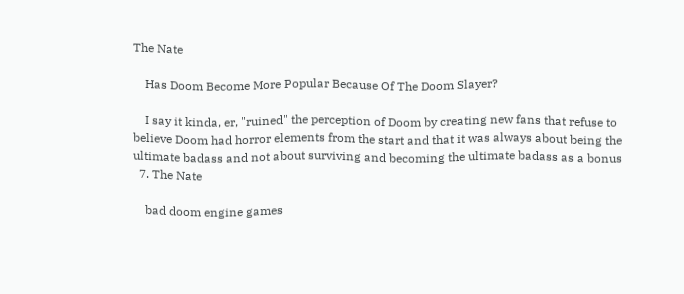The Nate

    Has Doom Become More Popular Because Of The Doom Slayer?

    I say it kinda, er, "ruined" the perception of Doom by creating new fans that refuse to believe Doom had horror elements from the start and that it was always about being the ultimate badass and not about surviving and becoming the ultimate badass as a bonus
  7. The Nate

    bad doom engine games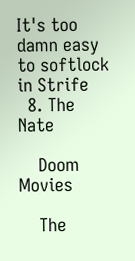It's too damn easy to softlock in Strife
  8. The Nate

    Doom Movies

    The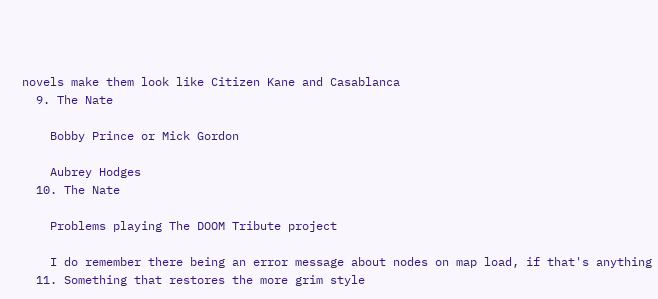novels make them look like Citizen Kane and Casablanca
  9. The Nate

    Bobby Prince or Mick Gordon

    Aubrey Hodges
  10. The Nate

    Problems playing The DOOM Tribute project

    I do remember there being an error message about nodes on map load, if that's anything
  11. Something that restores the more grim style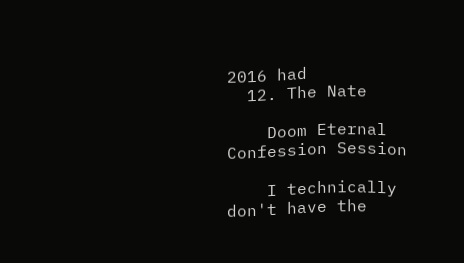2016 had
  12. The Nate

    Doom Eternal Confession Session

    I technically don't have the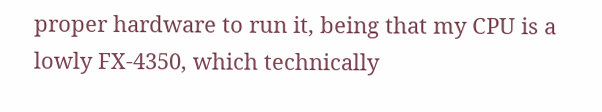proper hardware to run it, being that my CPU is a lowly FX-4350, which technically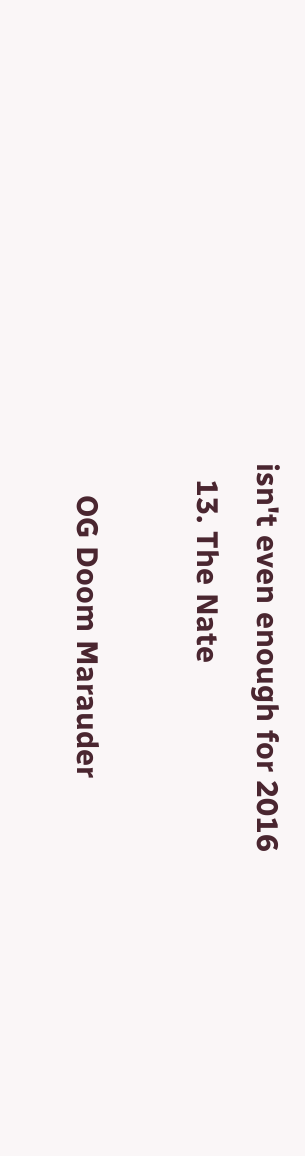isn't even enough for 2016
  13. The Nate

    OG Doom Marauder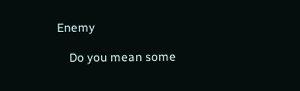Enemy

    Do you mean some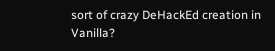sort of crazy DeHackEd creation in Vanilla?